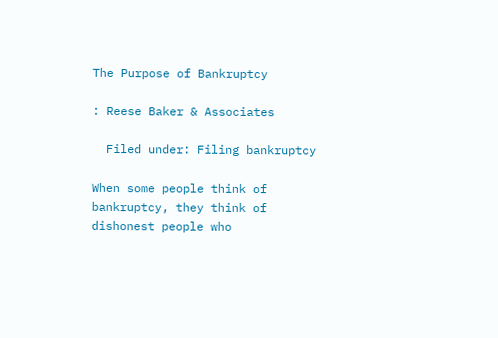The Purpose of Bankruptcy

: Reese Baker & Associates

  Filed under: Filing bankruptcy

When some people think of bankruptcy, they think of dishonest people who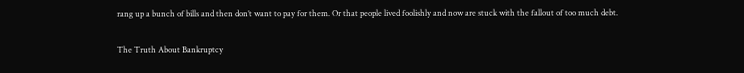rang up a bunch of bills and then don’t want to pay for them. Or that people lived foolishly and now are stuck with the fallout of too much debt.

The Truth About Bankruptcy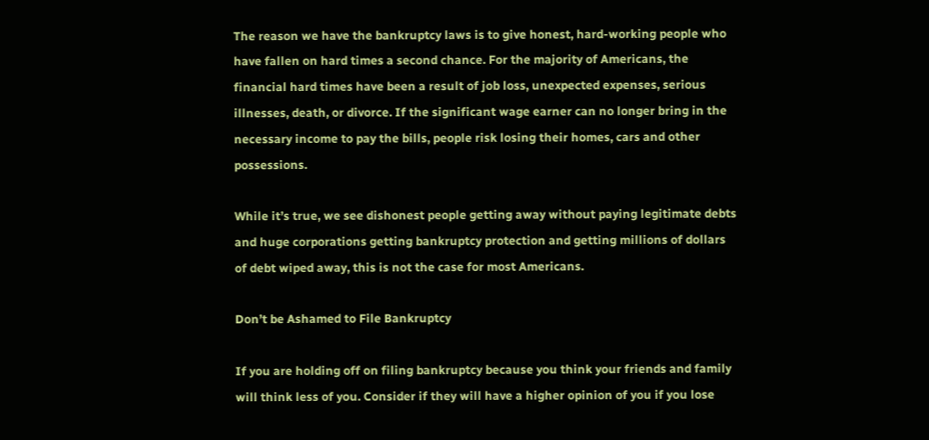The reason we have the bankruptcy laws is to give honest, hard-working people who have fallen on hard times a second chance. For the majority of Americans, the financial hard times have been a result of job loss, unexpected expenses, serious illnesses, death, or divorce. If the significant wage earner can no longer bring in the necessary income to pay the bills, people risk losing their homes, cars and other possessions.

While it’s true, we see dishonest people getting away without paying legitimate debts and huge corporations getting bankruptcy protection and getting millions of dollars of debt wiped away, this is not the case for most Americans.

Don’t be Ashamed to File Bankruptcy

If you are holding off on filing bankruptcy because you think your friends and family will think less of you. Consider if they will have a higher opinion of you if you lose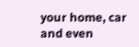your home, car and even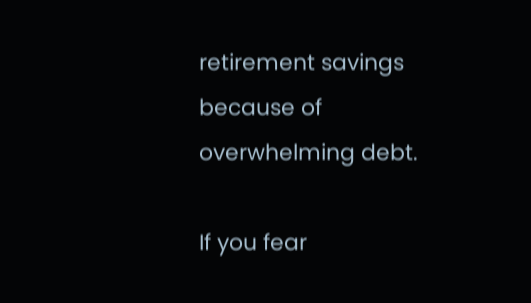retirement savings because of overwhelming debt.

If you fear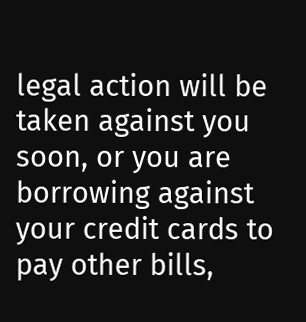legal action will be taken against you soon, or you are borrowing against your credit cards to pay other bills,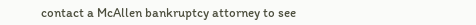contact a McAllen bankruptcy attorney to see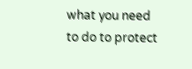what you need to do to protect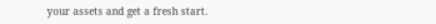your assets and get a fresh start.